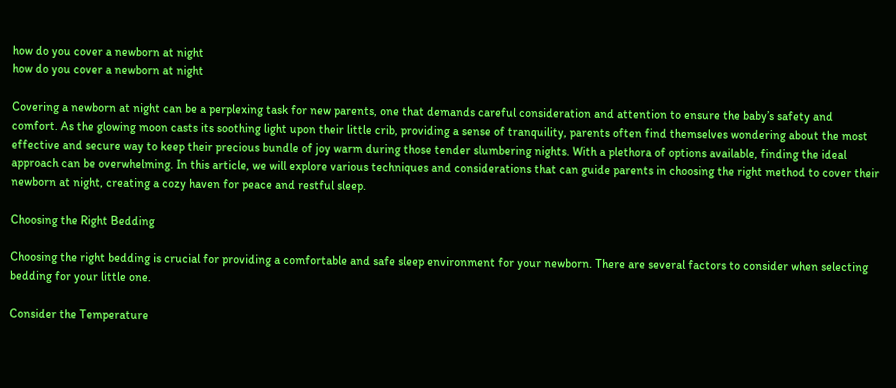how do you cover a newborn at night
how do you cover a newborn at night

Covering a newborn at night can be a perplexing task for new parents, one that demands careful consideration and attention to ensure the baby’s safety and comfort. As the glowing moon casts its soothing light upon their little crib, providing a sense of tranquility, parents often find themselves wondering about the most effective and secure way to keep their precious bundle of joy warm during those tender slumbering nights. With a plethora of options available, finding the ideal approach can be overwhelming. In this article, we will explore various techniques and considerations that can guide parents in choosing the right method to cover their newborn at night, creating a cozy haven for peace and restful sleep.

Choosing the Right Bedding

Choosing the right bedding is crucial for providing a comfortable and safe sleep environment for your newborn. There are several factors to consider when selecting bedding for your little one.

Consider the Temperature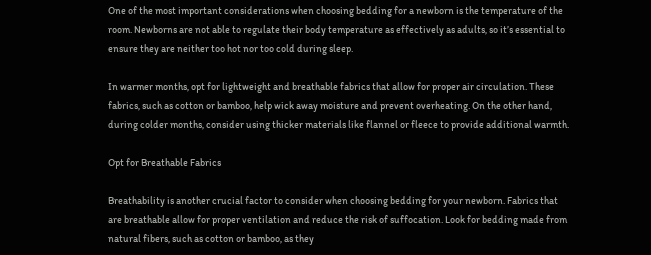One of the most important considerations when choosing bedding for a newborn is the temperature of the room. Newborns are not able to regulate their body temperature as effectively as adults, so it’s essential to ensure they are neither too hot nor too cold during sleep.

In warmer months, opt for lightweight and breathable fabrics that allow for proper air circulation. These fabrics, such as cotton or bamboo, help wick away moisture and prevent overheating. On the other hand, during colder months, consider using thicker materials like flannel or fleece to provide additional warmth.

Opt for Breathable Fabrics

Breathability is another crucial factor to consider when choosing bedding for your newborn. Fabrics that are breathable allow for proper ventilation and reduce the risk of suffocation. Look for bedding made from natural fibers, such as cotton or bamboo, as they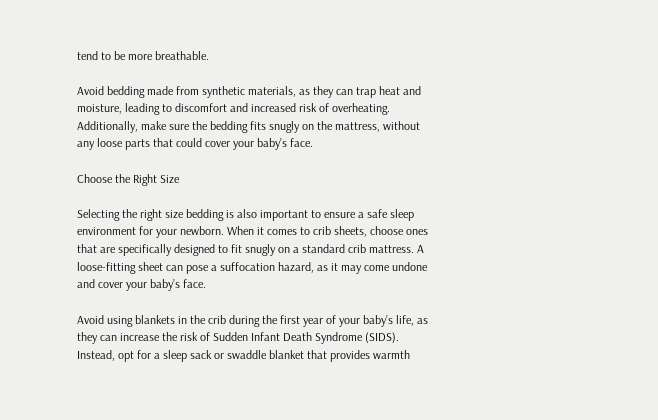tend to be more breathable.

Avoid bedding made from synthetic materials, as they can trap heat and moisture, leading to discomfort and increased risk of overheating. Additionally, make sure the bedding fits snugly on the mattress, without any loose parts that could cover your baby’s face.

Choose the Right Size

Selecting the right size bedding is also important to ensure a safe sleep environment for your newborn. When it comes to crib sheets, choose ones that are specifically designed to fit snugly on a standard crib mattress. A loose-fitting sheet can pose a suffocation hazard, as it may come undone and cover your baby’s face.

Avoid using blankets in the crib during the first year of your baby’s life, as they can increase the risk of Sudden Infant Death Syndrome (SIDS). Instead, opt for a sleep sack or swaddle blanket that provides warmth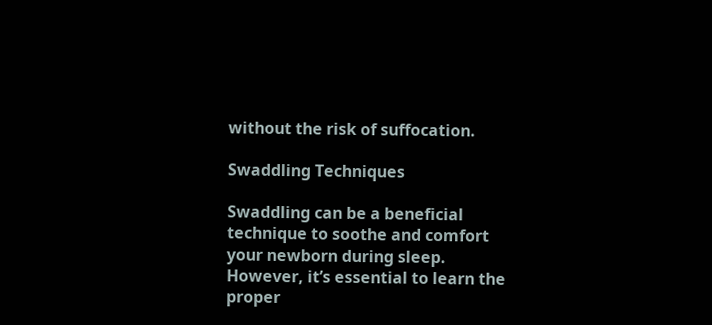without the risk of suffocation.

Swaddling Techniques

Swaddling can be a beneficial technique to soothe and comfort your newborn during sleep. However, it’s essential to learn the proper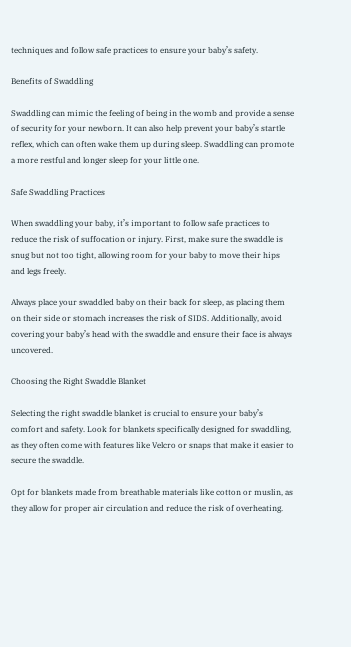techniques and follow safe practices to ensure your baby’s safety.

Benefits of Swaddling

Swaddling can mimic the feeling of being in the womb and provide a sense of security for your newborn. It can also help prevent your baby’s startle reflex, which can often wake them up during sleep. Swaddling can promote a more restful and longer sleep for your little one.

Safe Swaddling Practices

When swaddling your baby, it’s important to follow safe practices to reduce the risk of suffocation or injury. First, make sure the swaddle is snug but not too tight, allowing room for your baby to move their hips and legs freely.

Always place your swaddled baby on their back for sleep, as placing them on their side or stomach increases the risk of SIDS. Additionally, avoid covering your baby’s head with the swaddle and ensure their face is always uncovered.

Choosing the Right Swaddle Blanket

Selecting the right swaddle blanket is crucial to ensure your baby’s comfort and safety. Look for blankets specifically designed for swaddling, as they often come with features like Velcro or snaps that make it easier to secure the swaddle.

Opt for blankets made from breathable materials like cotton or muslin, as they allow for proper air circulation and reduce the risk of overheating.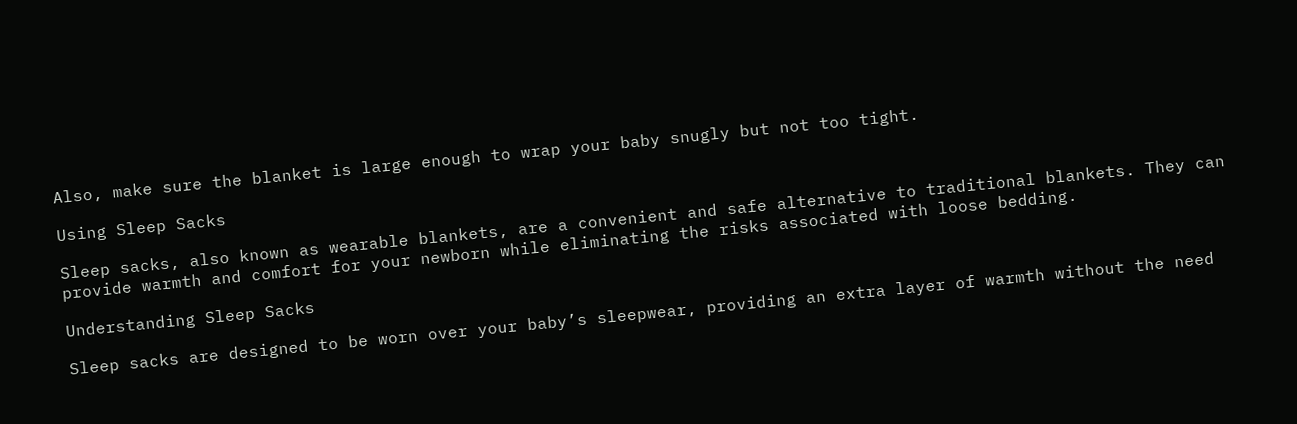Also, make sure the blanket is large enough to wrap your baby snugly but not too tight.

Using Sleep Sacks

Sleep sacks, also known as wearable blankets, are a convenient and safe alternative to traditional blankets. They can provide warmth and comfort for your newborn while eliminating the risks associated with loose bedding.

Understanding Sleep Sacks

Sleep sacks are designed to be worn over your baby’s sleepwear, providing an extra layer of warmth without the need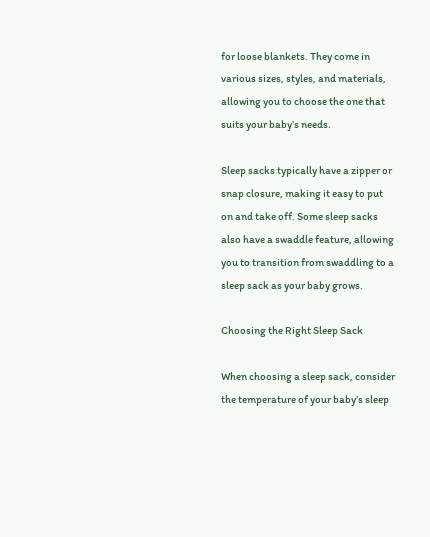for loose blankets. They come in various sizes, styles, and materials, allowing you to choose the one that suits your baby’s needs.

Sleep sacks typically have a zipper or snap closure, making it easy to put on and take off. Some sleep sacks also have a swaddle feature, allowing you to transition from swaddling to a sleep sack as your baby grows.

Choosing the Right Sleep Sack

When choosing a sleep sack, consider the temperature of your baby’s sleep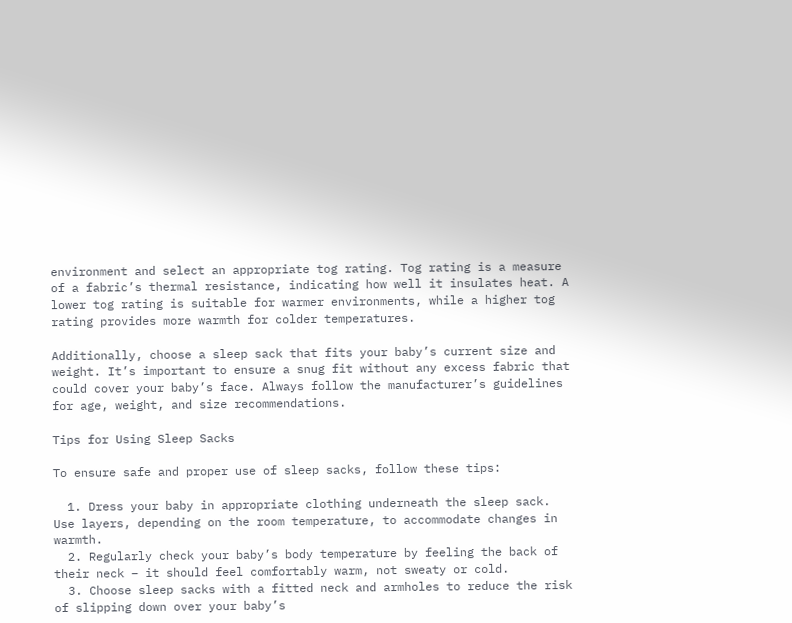environment and select an appropriate tog rating. Tog rating is a measure of a fabric’s thermal resistance, indicating how well it insulates heat. A lower tog rating is suitable for warmer environments, while a higher tog rating provides more warmth for colder temperatures.

Additionally, choose a sleep sack that fits your baby’s current size and weight. It’s important to ensure a snug fit without any excess fabric that could cover your baby’s face. Always follow the manufacturer’s guidelines for age, weight, and size recommendations.

Tips for Using Sleep Sacks

To ensure safe and proper use of sleep sacks, follow these tips:

  1. Dress your baby in appropriate clothing underneath the sleep sack. Use layers, depending on the room temperature, to accommodate changes in warmth.
  2. Regularly check your baby’s body temperature by feeling the back of their neck – it should feel comfortably warm, not sweaty or cold.
  3. Choose sleep sacks with a fitted neck and armholes to reduce the risk of slipping down over your baby’s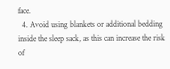face.
  4. Avoid using blankets or additional bedding inside the sleep sack, as this can increase the risk of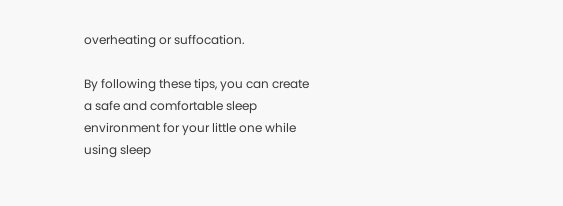overheating or suffocation.

By following these tips, you can create a safe and comfortable sleep environment for your little one while using sleep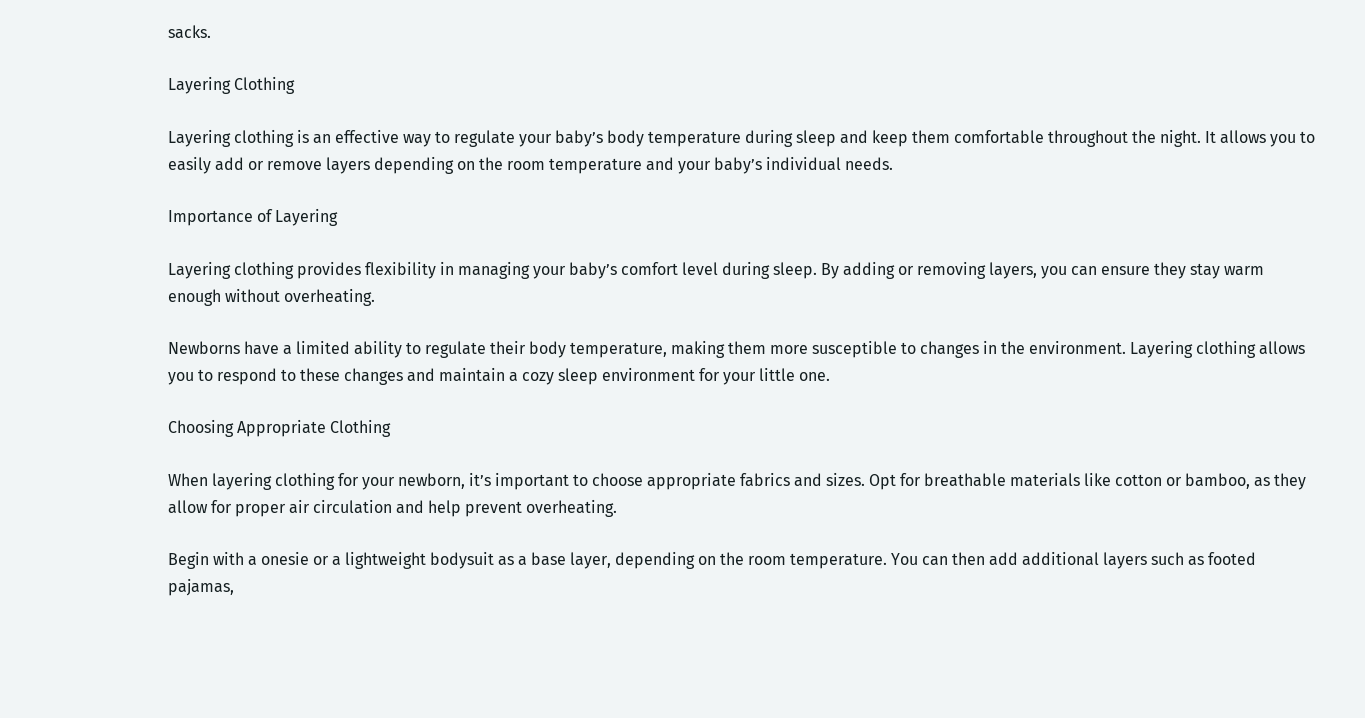sacks.

Layering Clothing

Layering clothing is an effective way to regulate your baby’s body temperature during sleep and keep them comfortable throughout the night. It allows you to easily add or remove layers depending on the room temperature and your baby’s individual needs.

Importance of Layering

Layering clothing provides flexibility in managing your baby’s comfort level during sleep. By adding or removing layers, you can ensure they stay warm enough without overheating.

Newborns have a limited ability to regulate their body temperature, making them more susceptible to changes in the environment. Layering clothing allows you to respond to these changes and maintain a cozy sleep environment for your little one.

Choosing Appropriate Clothing

When layering clothing for your newborn, it’s important to choose appropriate fabrics and sizes. Opt for breathable materials like cotton or bamboo, as they allow for proper air circulation and help prevent overheating.

Begin with a onesie or a lightweight bodysuit as a base layer, depending on the room temperature. You can then add additional layers such as footed pajamas,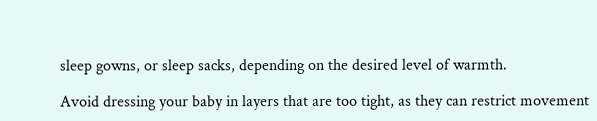sleep gowns, or sleep sacks, depending on the desired level of warmth.

Avoid dressing your baby in layers that are too tight, as they can restrict movement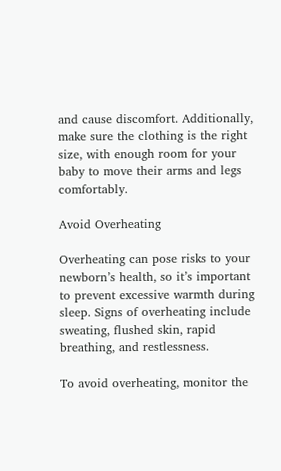and cause discomfort. Additionally, make sure the clothing is the right size, with enough room for your baby to move their arms and legs comfortably.

Avoid Overheating

Overheating can pose risks to your newborn’s health, so it’s important to prevent excessive warmth during sleep. Signs of overheating include sweating, flushed skin, rapid breathing, and restlessness.

To avoid overheating, monitor the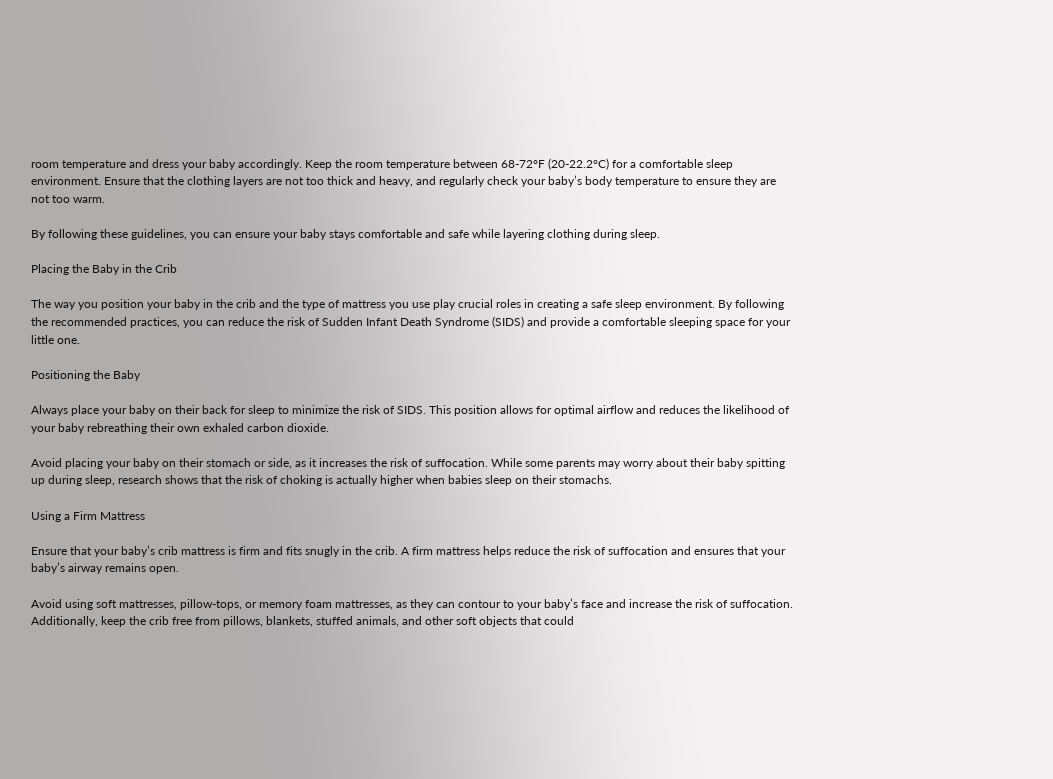room temperature and dress your baby accordingly. Keep the room temperature between 68-72°F (20-22.2°C) for a comfortable sleep environment. Ensure that the clothing layers are not too thick and heavy, and regularly check your baby’s body temperature to ensure they are not too warm.

By following these guidelines, you can ensure your baby stays comfortable and safe while layering clothing during sleep.

Placing the Baby in the Crib

The way you position your baby in the crib and the type of mattress you use play crucial roles in creating a safe sleep environment. By following the recommended practices, you can reduce the risk of Sudden Infant Death Syndrome (SIDS) and provide a comfortable sleeping space for your little one.

Positioning the Baby

Always place your baby on their back for sleep to minimize the risk of SIDS. This position allows for optimal airflow and reduces the likelihood of your baby rebreathing their own exhaled carbon dioxide.

Avoid placing your baby on their stomach or side, as it increases the risk of suffocation. While some parents may worry about their baby spitting up during sleep, research shows that the risk of choking is actually higher when babies sleep on their stomachs.

Using a Firm Mattress

Ensure that your baby’s crib mattress is firm and fits snugly in the crib. A firm mattress helps reduce the risk of suffocation and ensures that your baby’s airway remains open.

Avoid using soft mattresses, pillow-tops, or memory foam mattresses, as they can contour to your baby’s face and increase the risk of suffocation. Additionally, keep the crib free from pillows, blankets, stuffed animals, and other soft objects that could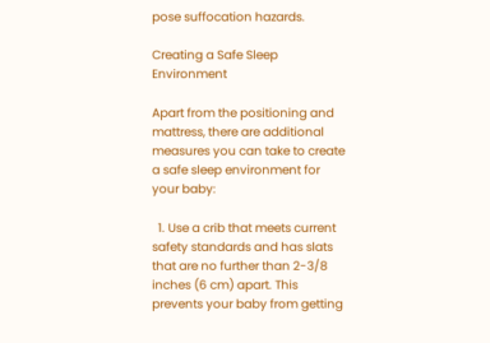pose suffocation hazards.

Creating a Safe Sleep Environment

Apart from the positioning and mattress, there are additional measures you can take to create a safe sleep environment for your baby:

  1. Use a crib that meets current safety standards and has slats that are no further than 2-3/8 inches (6 cm) apart. This prevents your baby from getting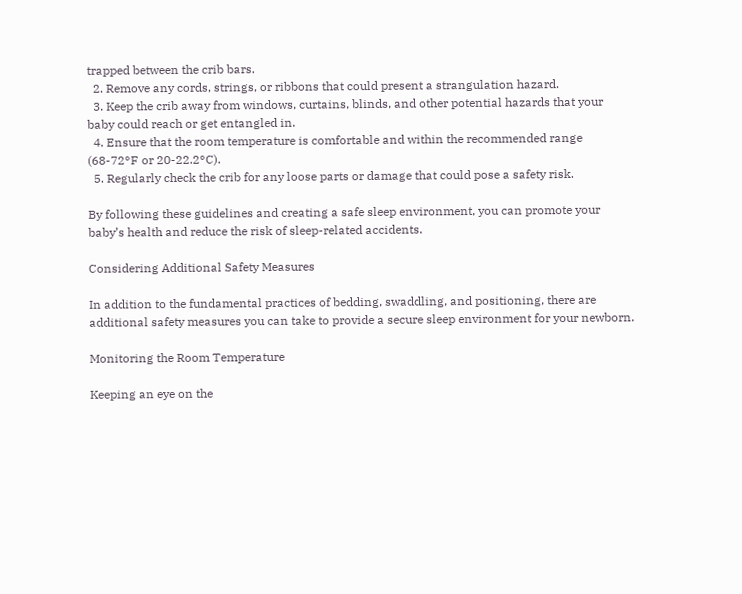trapped between the crib bars.
  2. Remove any cords, strings, or ribbons that could present a strangulation hazard.
  3. Keep the crib away from windows, curtains, blinds, and other potential hazards that your baby could reach or get entangled in.
  4. Ensure that the room temperature is comfortable and within the recommended range (68-72°F or 20-22.2°C).
  5. Regularly check the crib for any loose parts or damage that could pose a safety risk.

By following these guidelines and creating a safe sleep environment, you can promote your baby’s health and reduce the risk of sleep-related accidents.

Considering Additional Safety Measures

In addition to the fundamental practices of bedding, swaddling, and positioning, there are additional safety measures you can take to provide a secure sleep environment for your newborn.

Monitoring the Room Temperature

Keeping an eye on the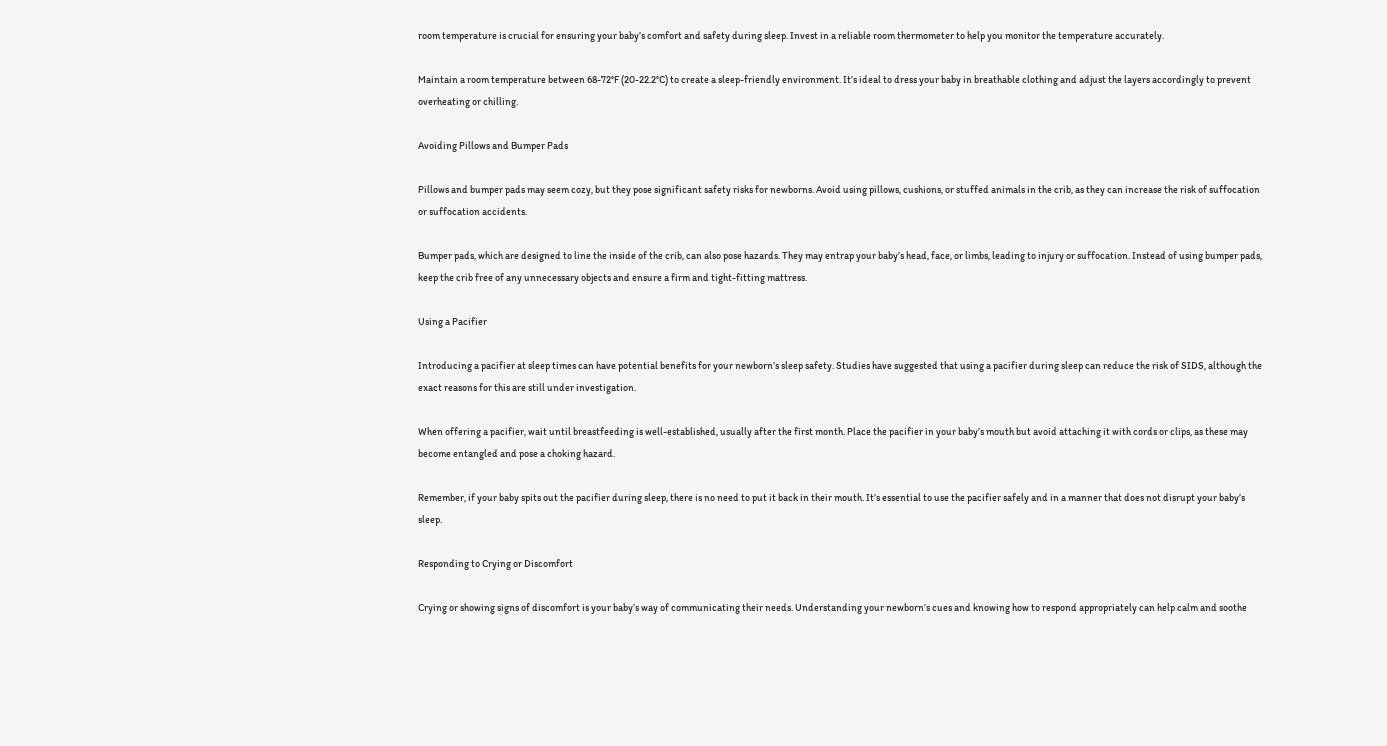room temperature is crucial for ensuring your baby’s comfort and safety during sleep. Invest in a reliable room thermometer to help you monitor the temperature accurately.

Maintain a room temperature between 68-72°F (20-22.2°C) to create a sleep-friendly environment. It’s ideal to dress your baby in breathable clothing and adjust the layers accordingly to prevent overheating or chilling.

Avoiding Pillows and Bumper Pads

Pillows and bumper pads may seem cozy, but they pose significant safety risks for newborns. Avoid using pillows, cushions, or stuffed animals in the crib, as they can increase the risk of suffocation or suffocation accidents.

Bumper pads, which are designed to line the inside of the crib, can also pose hazards. They may entrap your baby’s head, face, or limbs, leading to injury or suffocation. Instead of using bumper pads, keep the crib free of any unnecessary objects and ensure a firm and tight-fitting mattress.

Using a Pacifier

Introducing a pacifier at sleep times can have potential benefits for your newborn’s sleep safety. Studies have suggested that using a pacifier during sleep can reduce the risk of SIDS, although the exact reasons for this are still under investigation.

When offering a pacifier, wait until breastfeeding is well-established, usually after the first month. Place the pacifier in your baby’s mouth but avoid attaching it with cords or clips, as these may become entangled and pose a choking hazard.

Remember, if your baby spits out the pacifier during sleep, there is no need to put it back in their mouth. It’s essential to use the pacifier safely and in a manner that does not disrupt your baby’s sleep.

Responding to Crying or Discomfort

Crying or showing signs of discomfort is your baby’s way of communicating their needs. Understanding your newborn’s cues and knowing how to respond appropriately can help calm and soothe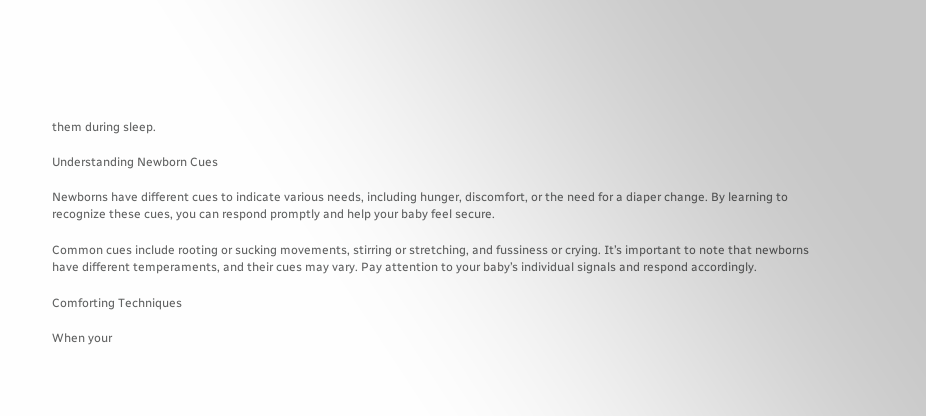them during sleep.

Understanding Newborn Cues

Newborns have different cues to indicate various needs, including hunger, discomfort, or the need for a diaper change. By learning to recognize these cues, you can respond promptly and help your baby feel secure.

Common cues include rooting or sucking movements, stirring or stretching, and fussiness or crying. It’s important to note that newborns have different temperaments, and their cues may vary. Pay attention to your baby’s individual signals and respond accordingly.

Comforting Techniques

When your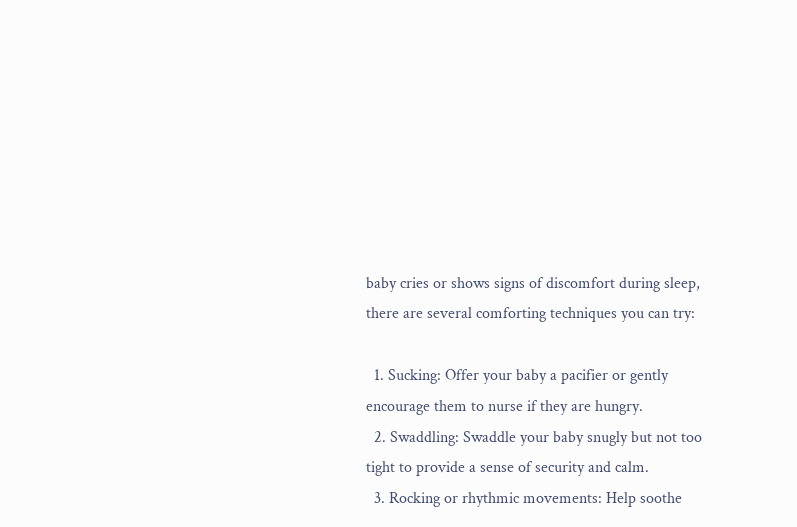baby cries or shows signs of discomfort during sleep, there are several comforting techniques you can try:

  1. Sucking: Offer your baby a pacifier or gently encourage them to nurse if they are hungry.
  2. Swaddling: Swaddle your baby snugly but not too tight to provide a sense of security and calm.
  3. Rocking or rhythmic movements: Help soothe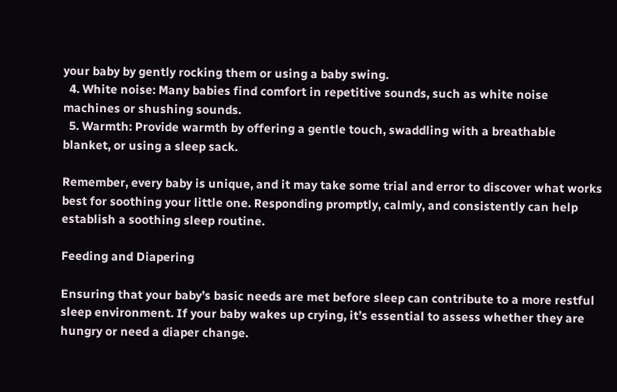your baby by gently rocking them or using a baby swing.
  4. White noise: Many babies find comfort in repetitive sounds, such as white noise machines or shushing sounds.
  5. Warmth: Provide warmth by offering a gentle touch, swaddling with a breathable blanket, or using a sleep sack.

Remember, every baby is unique, and it may take some trial and error to discover what works best for soothing your little one. Responding promptly, calmly, and consistently can help establish a soothing sleep routine.

Feeding and Diapering

Ensuring that your baby’s basic needs are met before sleep can contribute to a more restful sleep environment. If your baby wakes up crying, it’s essential to assess whether they are hungry or need a diaper change.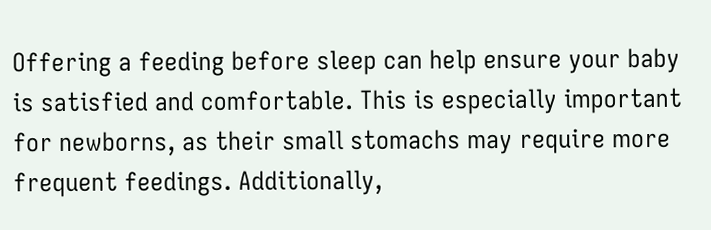Offering a feeding before sleep can help ensure your baby is satisfied and comfortable. This is especially important for newborns, as their small stomachs may require more frequent feedings. Additionally,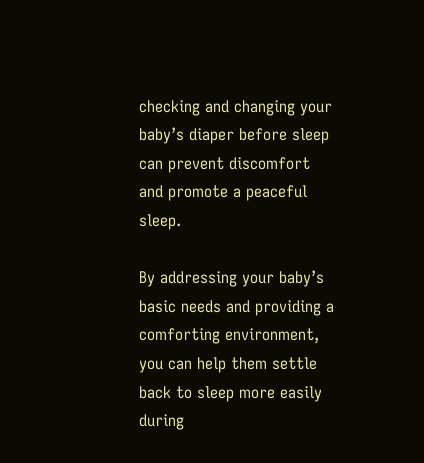checking and changing your baby’s diaper before sleep can prevent discomfort and promote a peaceful sleep.

By addressing your baby’s basic needs and providing a comforting environment, you can help them settle back to sleep more easily during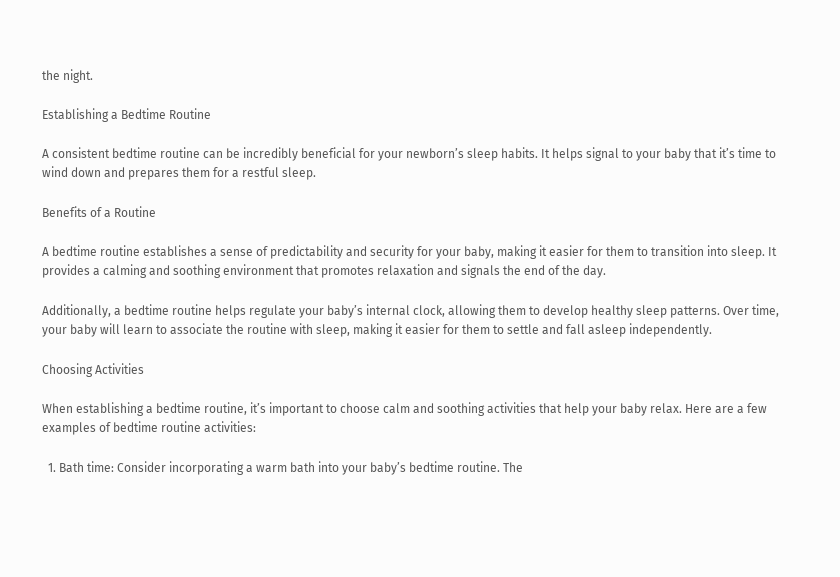the night.

Establishing a Bedtime Routine

A consistent bedtime routine can be incredibly beneficial for your newborn’s sleep habits. It helps signal to your baby that it’s time to wind down and prepares them for a restful sleep.

Benefits of a Routine

A bedtime routine establishes a sense of predictability and security for your baby, making it easier for them to transition into sleep. It provides a calming and soothing environment that promotes relaxation and signals the end of the day.

Additionally, a bedtime routine helps regulate your baby’s internal clock, allowing them to develop healthy sleep patterns. Over time, your baby will learn to associate the routine with sleep, making it easier for them to settle and fall asleep independently.

Choosing Activities

When establishing a bedtime routine, it’s important to choose calm and soothing activities that help your baby relax. Here are a few examples of bedtime routine activities:

  1. Bath time: Consider incorporating a warm bath into your baby’s bedtime routine. The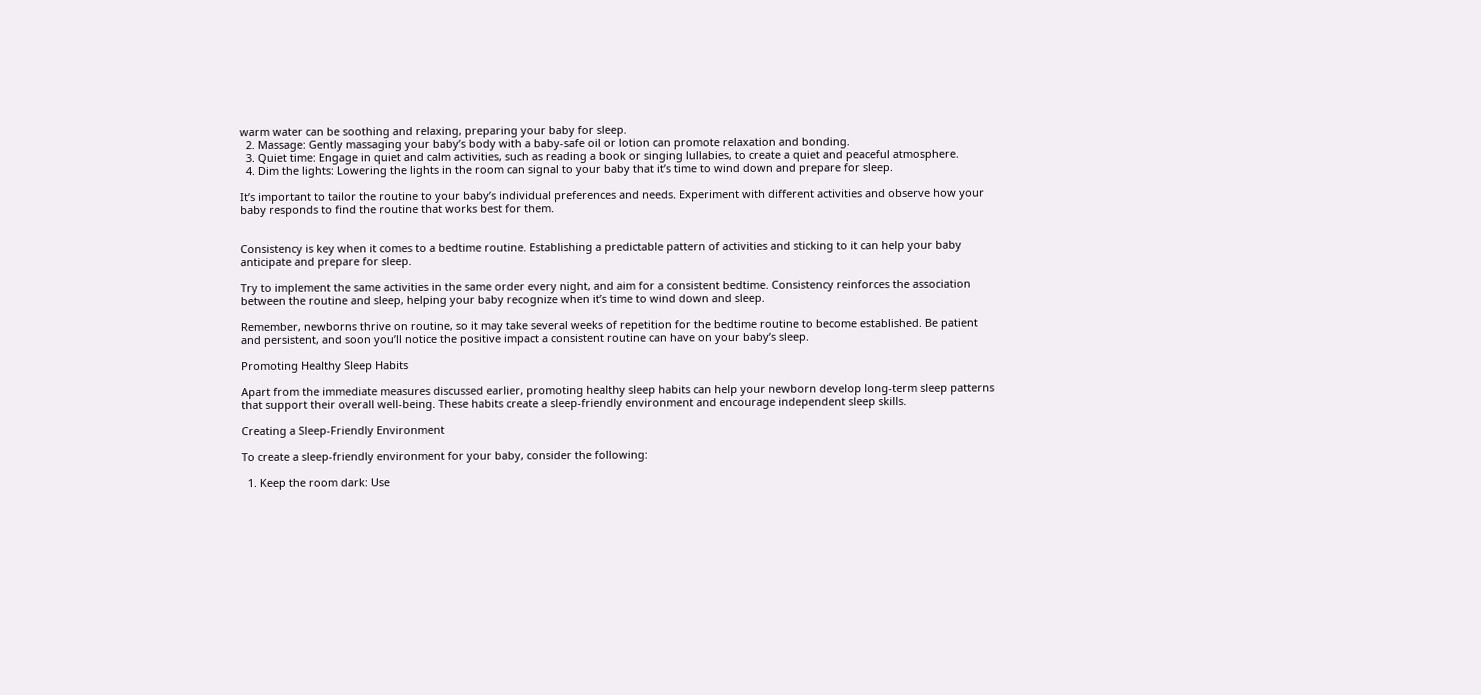warm water can be soothing and relaxing, preparing your baby for sleep.
  2. Massage: Gently massaging your baby’s body with a baby-safe oil or lotion can promote relaxation and bonding.
  3. Quiet time: Engage in quiet and calm activities, such as reading a book or singing lullabies, to create a quiet and peaceful atmosphere.
  4. Dim the lights: Lowering the lights in the room can signal to your baby that it’s time to wind down and prepare for sleep.

It’s important to tailor the routine to your baby’s individual preferences and needs. Experiment with different activities and observe how your baby responds to find the routine that works best for them.


Consistency is key when it comes to a bedtime routine. Establishing a predictable pattern of activities and sticking to it can help your baby anticipate and prepare for sleep.

Try to implement the same activities in the same order every night, and aim for a consistent bedtime. Consistency reinforces the association between the routine and sleep, helping your baby recognize when it’s time to wind down and sleep.

Remember, newborns thrive on routine, so it may take several weeks of repetition for the bedtime routine to become established. Be patient and persistent, and soon you’ll notice the positive impact a consistent routine can have on your baby’s sleep.

Promoting Healthy Sleep Habits

Apart from the immediate measures discussed earlier, promoting healthy sleep habits can help your newborn develop long-term sleep patterns that support their overall well-being. These habits create a sleep-friendly environment and encourage independent sleep skills.

Creating a Sleep-Friendly Environment

To create a sleep-friendly environment for your baby, consider the following:

  1. Keep the room dark: Use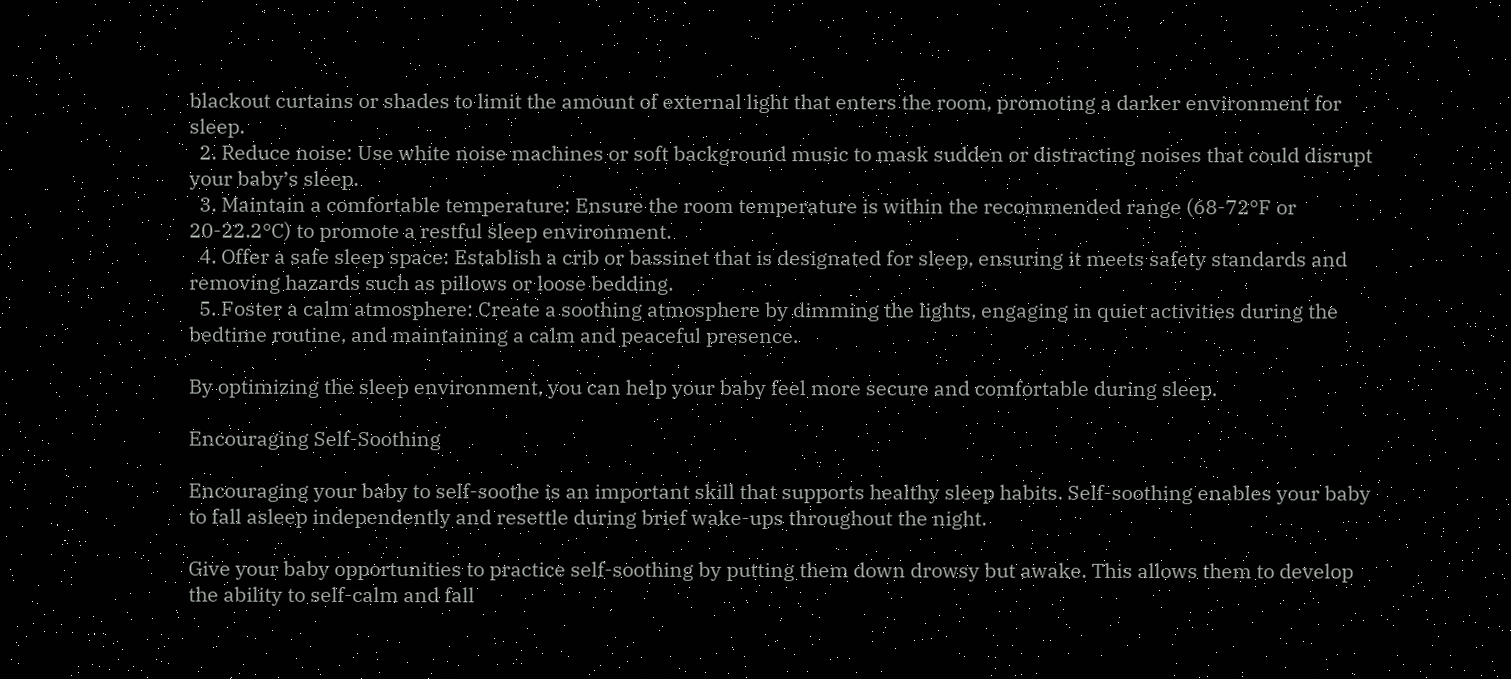blackout curtains or shades to limit the amount of external light that enters the room, promoting a darker environment for sleep.
  2. Reduce noise: Use white noise machines or soft background music to mask sudden or distracting noises that could disrupt your baby’s sleep.
  3. Maintain a comfortable temperature: Ensure the room temperature is within the recommended range (68-72°F or 20-22.2°C) to promote a restful sleep environment.
  4. Offer a safe sleep space: Establish a crib or bassinet that is designated for sleep, ensuring it meets safety standards and removing hazards such as pillows or loose bedding.
  5. Foster a calm atmosphere: Create a soothing atmosphere by dimming the lights, engaging in quiet activities during the bedtime routine, and maintaining a calm and peaceful presence.

By optimizing the sleep environment, you can help your baby feel more secure and comfortable during sleep.

Encouraging Self-Soothing

Encouraging your baby to self-soothe is an important skill that supports healthy sleep habits. Self-soothing enables your baby to fall asleep independently and resettle during brief wake-ups throughout the night.

Give your baby opportunities to practice self-soothing by putting them down drowsy but awake. This allows them to develop the ability to self-calm and fall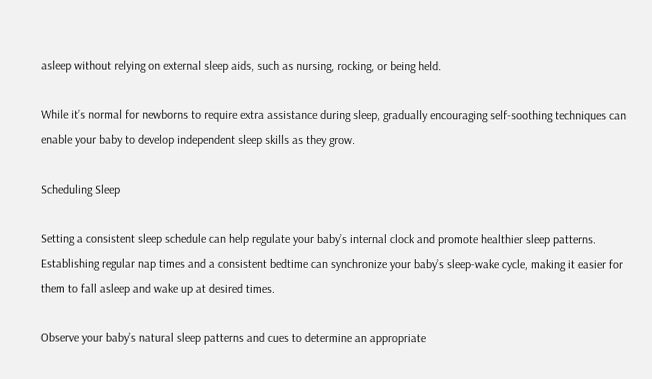asleep without relying on external sleep aids, such as nursing, rocking, or being held.

While it’s normal for newborns to require extra assistance during sleep, gradually encouraging self-soothing techniques can enable your baby to develop independent sleep skills as they grow.

Scheduling Sleep

Setting a consistent sleep schedule can help regulate your baby’s internal clock and promote healthier sleep patterns. Establishing regular nap times and a consistent bedtime can synchronize your baby’s sleep-wake cycle, making it easier for them to fall asleep and wake up at desired times.

Observe your baby’s natural sleep patterns and cues to determine an appropriate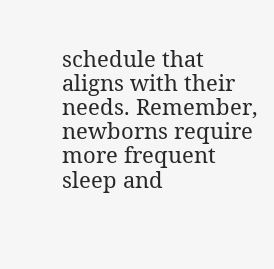schedule that aligns with their needs. Remember, newborns require more frequent sleep and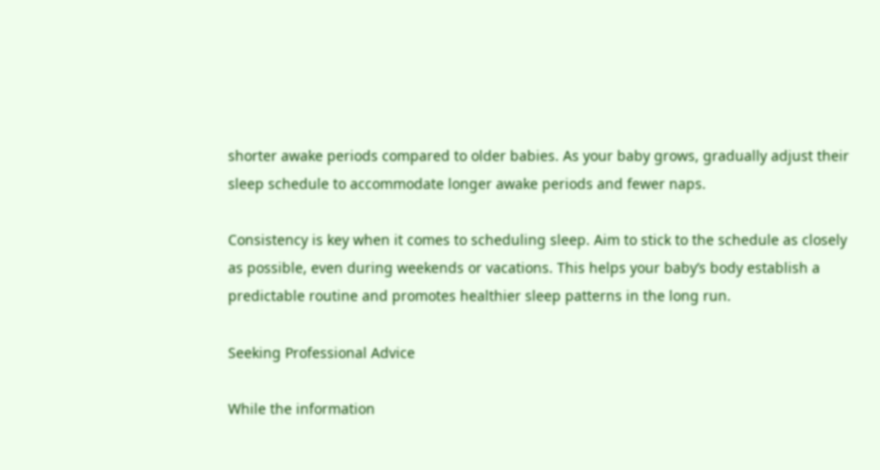shorter awake periods compared to older babies. As your baby grows, gradually adjust their sleep schedule to accommodate longer awake periods and fewer naps.

Consistency is key when it comes to scheduling sleep. Aim to stick to the schedule as closely as possible, even during weekends or vacations. This helps your baby’s body establish a predictable routine and promotes healthier sleep patterns in the long run.

Seeking Professional Advice

While the information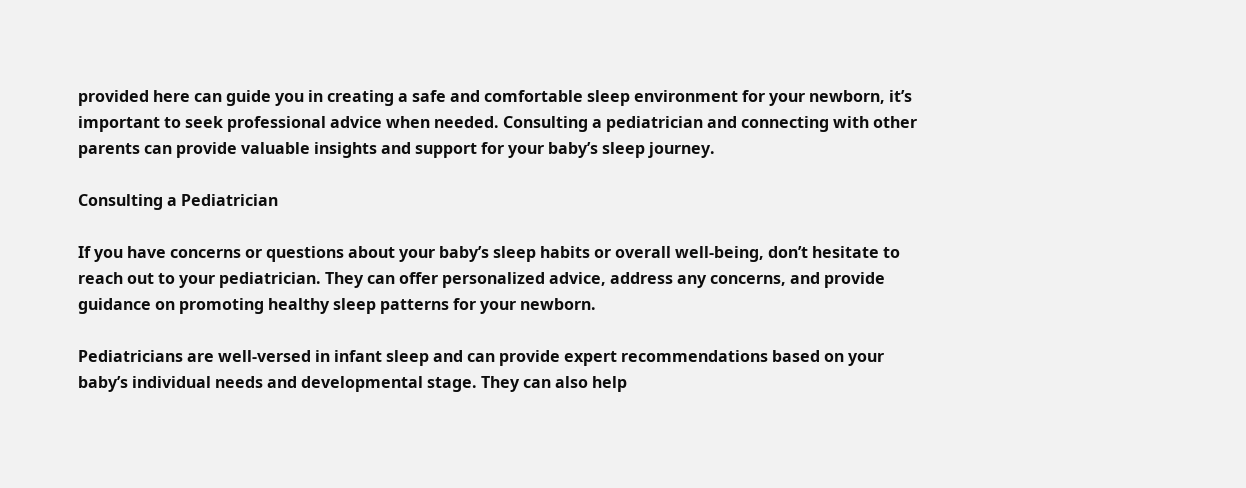provided here can guide you in creating a safe and comfortable sleep environment for your newborn, it’s important to seek professional advice when needed. Consulting a pediatrician and connecting with other parents can provide valuable insights and support for your baby’s sleep journey.

Consulting a Pediatrician

If you have concerns or questions about your baby’s sleep habits or overall well-being, don’t hesitate to reach out to your pediatrician. They can offer personalized advice, address any concerns, and provide guidance on promoting healthy sleep patterns for your newborn.

Pediatricians are well-versed in infant sleep and can provide expert recommendations based on your baby’s individual needs and developmental stage. They can also help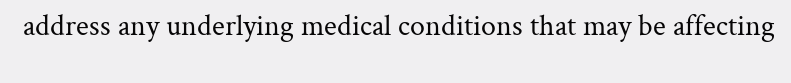address any underlying medical conditions that may be affecting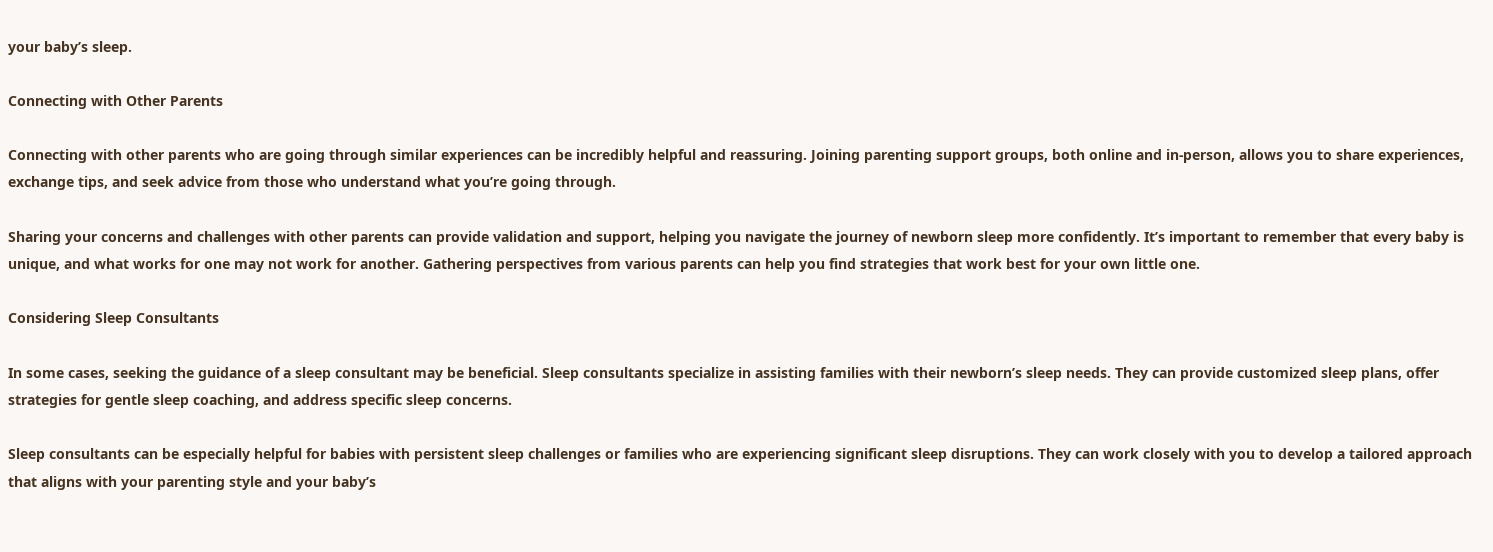your baby’s sleep.

Connecting with Other Parents

Connecting with other parents who are going through similar experiences can be incredibly helpful and reassuring. Joining parenting support groups, both online and in-person, allows you to share experiences, exchange tips, and seek advice from those who understand what you’re going through.

Sharing your concerns and challenges with other parents can provide validation and support, helping you navigate the journey of newborn sleep more confidently. It’s important to remember that every baby is unique, and what works for one may not work for another. Gathering perspectives from various parents can help you find strategies that work best for your own little one.

Considering Sleep Consultants

In some cases, seeking the guidance of a sleep consultant may be beneficial. Sleep consultants specialize in assisting families with their newborn’s sleep needs. They can provide customized sleep plans, offer strategies for gentle sleep coaching, and address specific sleep concerns.

Sleep consultants can be especially helpful for babies with persistent sleep challenges or families who are experiencing significant sleep disruptions. They can work closely with you to develop a tailored approach that aligns with your parenting style and your baby’s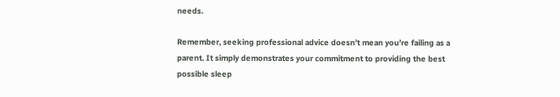needs.

Remember, seeking professional advice doesn’t mean you’re failing as a parent. It simply demonstrates your commitment to providing the best possible sleep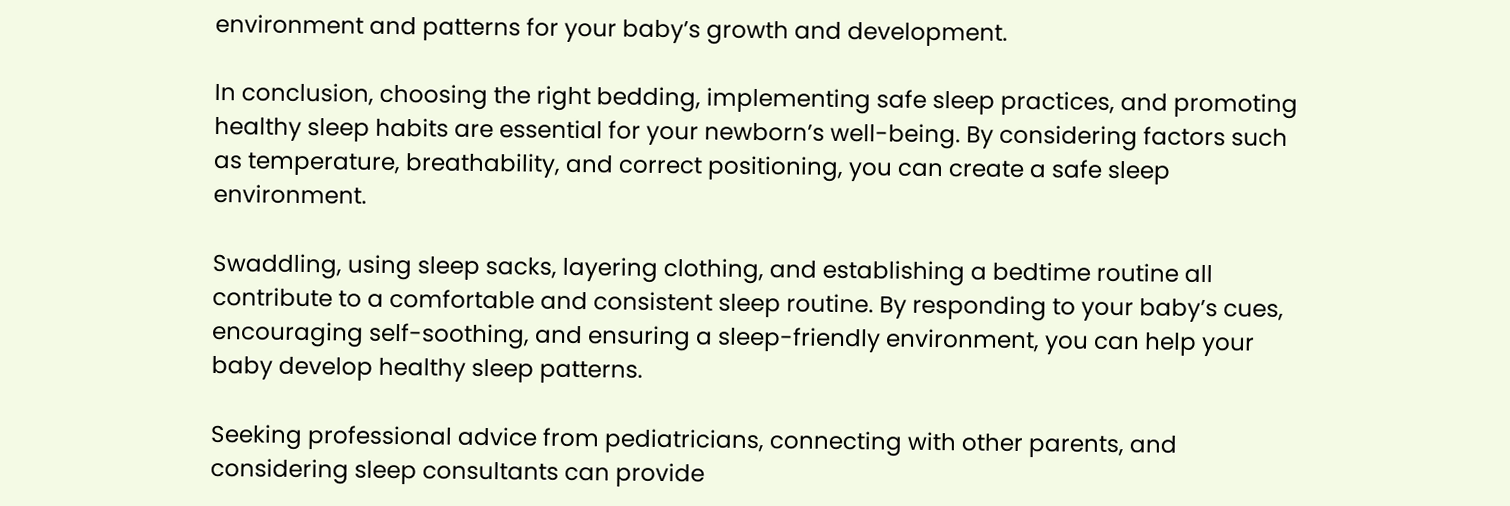environment and patterns for your baby’s growth and development.

In conclusion, choosing the right bedding, implementing safe sleep practices, and promoting healthy sleep habits are essential for your newborn’s well-being. By considering factors such as temperature, breathability, and correct positioning, you can create a safe sleep environment.

Swaddling, using sleep sacks, layering clothing, and establishing a bedtime routine all contribute to a comfortable and consistent sleep routine. By responding to your baby’s cues, encouraging self-soothing, and ensuring a sleep-friendly environment, you can help your baby develop healthy sleep patterns.

Seeking professional advice from pediatricians, connecting with other parents, and considering sleep consultants can provide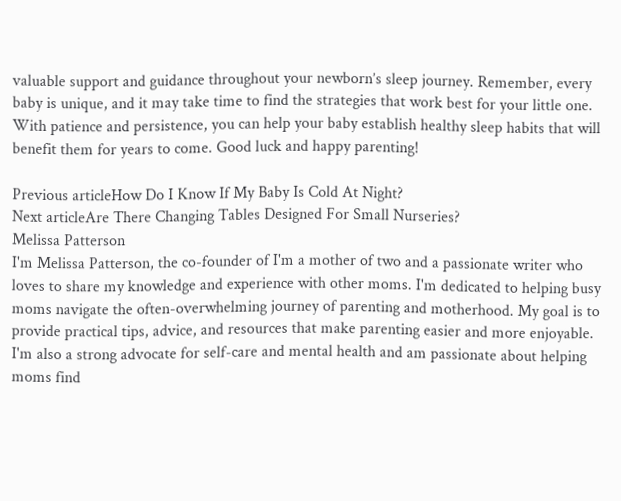valuable support and guidance throughout your newborn’s sleep journey. Remember, every baby is unique, and it may take time to find the strategies that work best for your little one. With patience and persistence, you can help your baby establish healthy sleep habits that will benefit them for years to come. Good luck and happy parenting!

Previous articleHow Do I Know If My Baby Is Cold At Night?
Next articleAre There Changing Tables Designed For Small Nurseries?
Melissa Patterson
I'm Melissa Patterson, the co-founder of I'm a mother of two and a passionate writer who loves to share my knowledge and experience with other moms. I'm dedicated to helping busy moms navigate the often-overwhelming journey of parenting and motherhood. My goal is to provide practical tips, advice, and resources that make parenting easier and more enjoyable. I'm also a strong advocate for self-care and mental health and am passionate about helping moms find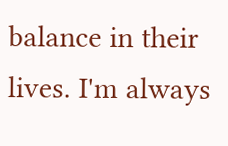balance in their lives. I'm always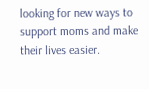looking for new ways to support moms and make their lives easier.